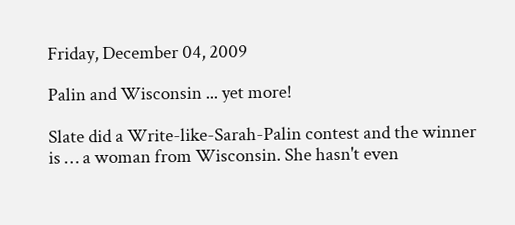Friday, December 04, 2009

Palin and Wisconsin ... yet more!

Slate did a Write-like-Sarah-Palin contest and the winner is … a woman from Wisconsin. She hasn't even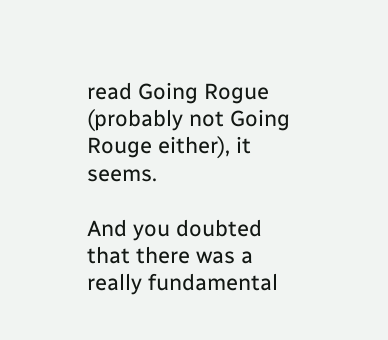read Going Rogue (probably not Going Rouge either), it seems.

And you doubted that there was a really fundamental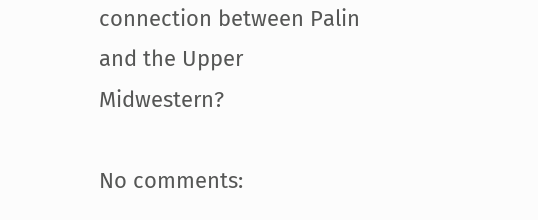connection between Palin and the Upper Midwestern?

No comments: